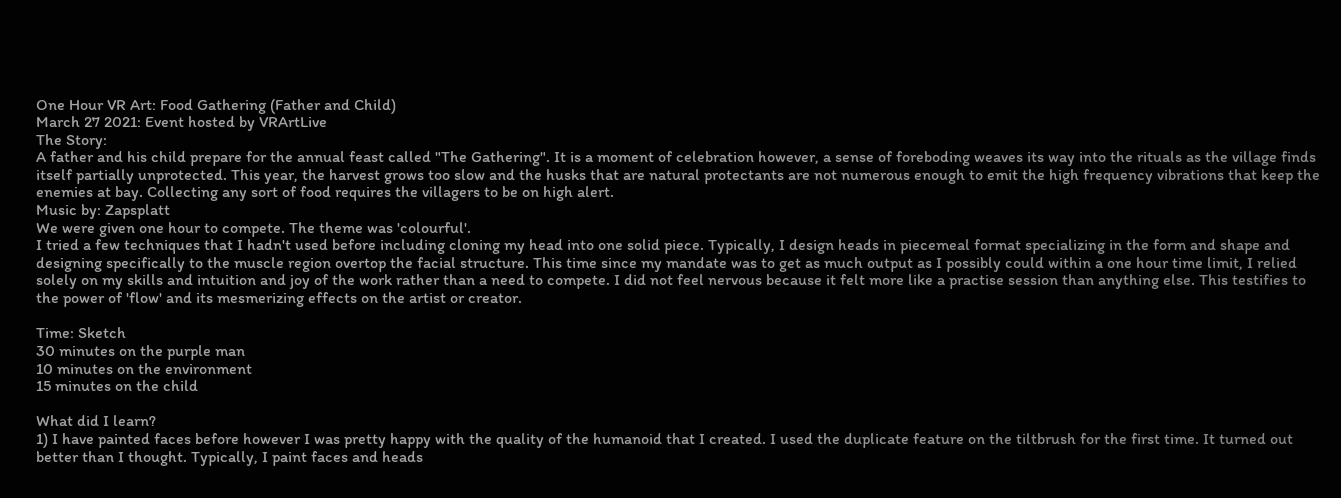One Hour VR Art: Food Gathering (Father and Child)
March 27 2021: Event hosted by VRArtLive
The Story:
A father and his child prepare for the annual feast called "The Gathering". It is a moment of celebration however, a sense of foreboding weaves its way into the rituals as the village finds itself partially unprotected. This year, the harvest grows too slow and the husks that are natural protectants are not numerous enough to emit the high frequency vibrations that keep the enemies at bay. Collecting any sort of food requires the villagers to be on high alert.
Music by: Zapsplatt
We were given one hour to compete. The theme was 'colourful'.
I tried a few techniques that I hadn't used before including cloning my head into one solid piece. Typically, I design heads in piecemeal format specializing in the form and shape and designing specifically to the muscle region overtop the facial structure. This time since my mandate was to get as much output as I possibly could within a one hour time limit, I relied solely on my skills and intuition and joy of the work rather than a need to compete. I did not feel nervous because it felt more like a practise session than anything else. This testifies to the power of 'flow' and its mesmerizing effects on the artist or creator.

Time: Sketch
30 minutes on the purple man
10 minutes on the environment
15 minutes on the child

What did I learn?
1) I have painted faces before however I was pretty happy with the quality of the humanoid that I created. I used the duplicate feature on the tiltbrush for the first time. It turned out better than I thought. Typically, I paint faces and heads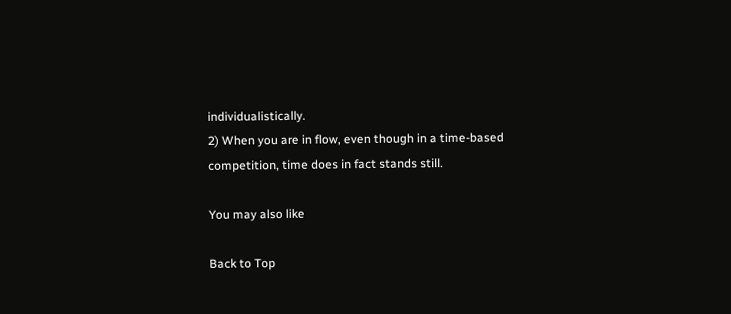individualistically.
2) When you are in flow, even though in a time-based competition, time does in fact stands still.

You may also like

Back to Top